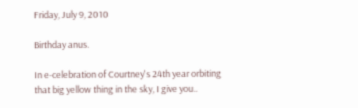Friday, July 9, 2010

Birthday anus.

In e-celebration of Courtney's 24th year orbiting that big yellow thing in the sky, I give you..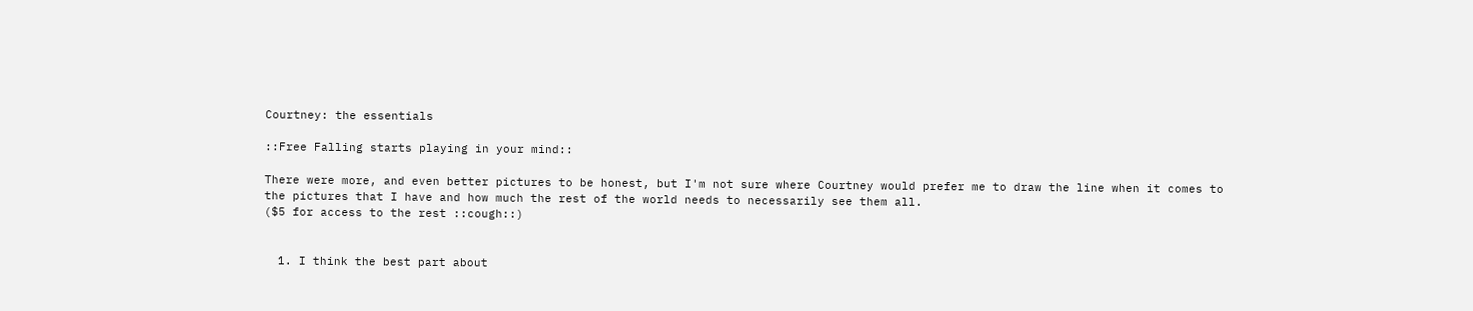Courtney: the essentials

::Free Falling starts playing in your mind::

There were more, and even better pictures to be honest, but I'm not sure where Courtney would prefer me to draw the line when it comes to the pictures that I have and how much the rest of the world needs to necessarily see them all.
($5 for access to the rest ::cough::)


  1. I think the best part about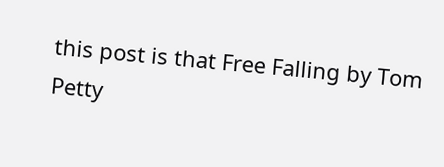this post is that Free Falling by Tom Petty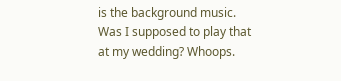is the background music. Was I supposed to play that at my wedding? Whoops.